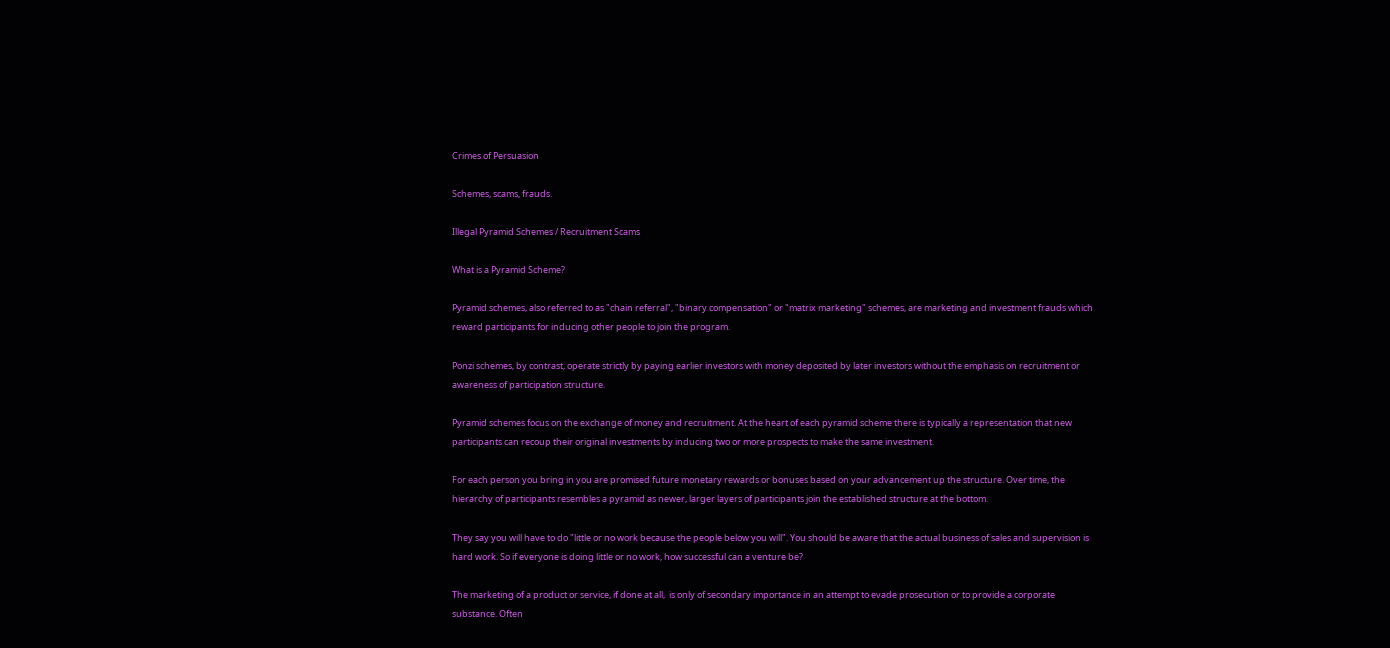Crimes of Persuasion

Schemes, scams, frauds.

Illegal Pyramid Schemes / Recruitment Scams

What is a Pyramid Scheme?

Pyramid schemes, also referred to as "chain referral", "binary compensation" or "matrix marketing" schemes, are marketing and investment frauds which reward participants for inducing other people to join the program.

Ponzi schemes, by contrast, operate strictly by paying earlier investors with money deposited by later investors without the emphasis on recruitment or awareness of participation structure.

Pyramid schemes focus on the exchange of money and recruitment. At the heart of each pyramid scheme there is typically a representation that new participants can recoup their original investments by inducing two or more prospects to make the same investment.

For each person you bring in you are promised future monetary rewards or bonuses based on your advancement up the structure. Over time, the hierarchy of participants resembles a pyramid as newer, larger layers of participants join the established structure at the bottom.

They say you will have to do "little or no work because the people below you will". You should be aware that the actual business of sales and supervision is hard work. So if everyone is doing little or no work, how successful can a venture be?

The marketing of a product or service, if done at all,  is only of secondary importance in an attempt to evade prosecution or to provide a corporate substance. Often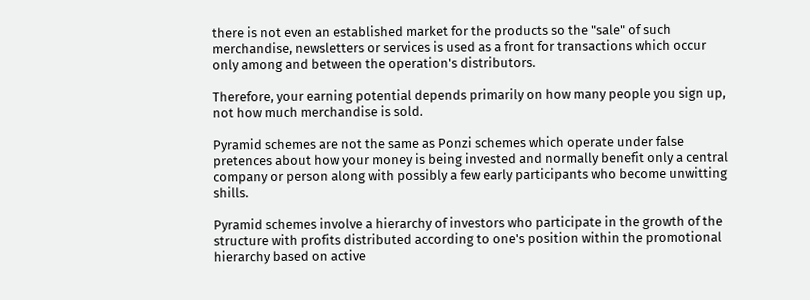there is not even an established market for the products so the "sale" of such merchandise, newsletters or services is used as a front for transactions which occur only among and between the operation's distributors.

Therefore, your earning potential depends primarily on how many people you sign up, not how much merchandise is sold.

Pyramid schemes are not the same as Ponzi schemes which operate under false pretences about how your money is being invested and normally benefit only a central company or person along with possibly a few early participants who become unwitting shills.

Pyramid schemes involve a hierarchy of investors who participate in the growth of the structure with profits distributed according to one's position within the promotional hierarchy based on active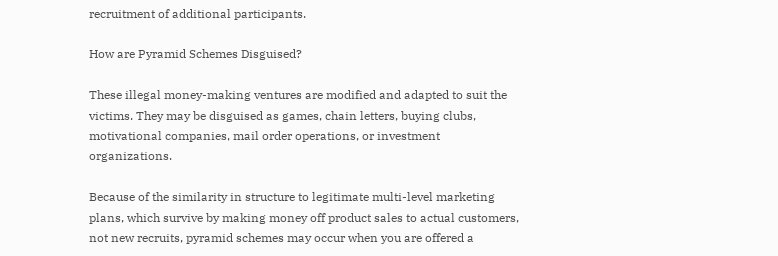recruitment of additional participants.

How are Pyramid Schemes Disguised?

These illegal money-making ventures are modified and adapted to suit the victims. They may be disguised as games, chain letters, buying clubs, motivational companies, mail order operations, or investment organizations.

Because of the similarity in structure to legitimate multi-level marketing plans, which survive by making money off product sales to actual customers, not new recruits, pyramid schemes may occur when you are offered a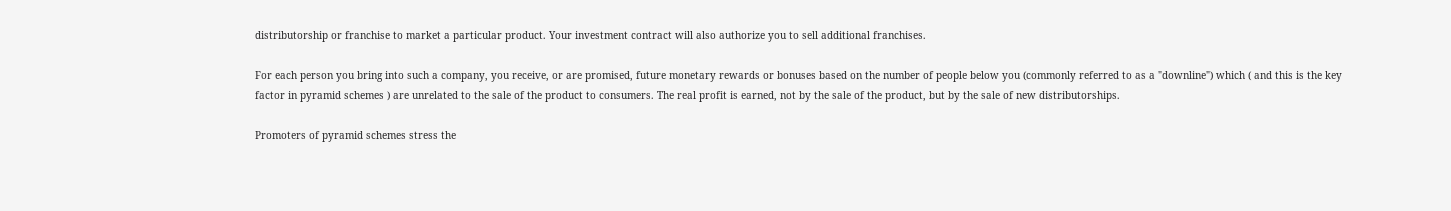distributorship or franchise to market a particular product. Your investment contract will also authorize you to sell additional franchises.

For each person you bring into such a company, you receive, or are promised, future monetary rewards or bonuses based on the number of people below you (commonly referred to as a "downline") which ( and this is the key factor in pyramid schemes ) are unrelated to the sale of the product to consumers. The real profit is earned, not by the sale of the product, but by the sale of new distributorships.

Promoters of pyramid schemes stress the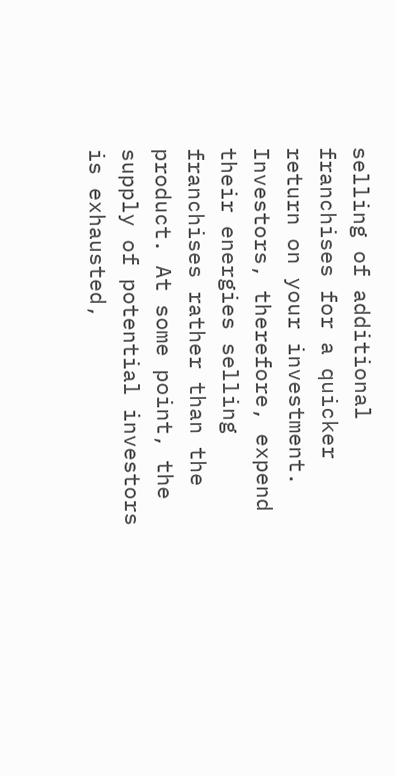selling of additional franchises for a quicker return on your investment. Investors, therefore, expend their energies selling franchises rather than the product. At some point, the supply of potential investors is exhausted,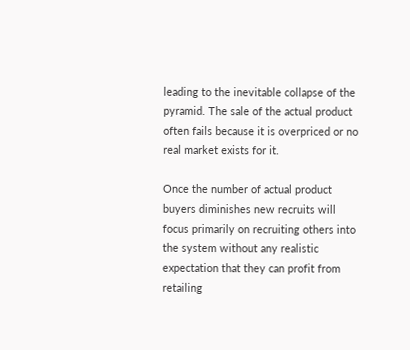leading to the inevitable collapse of the pyramid. The sale of the actual product often fails because it is overpriced or no real market exists for it.

Once the number of actual product buyers diminishes new recruits will focus primarily on recruiting others into the system without any realistic expectation that they can profit from retailing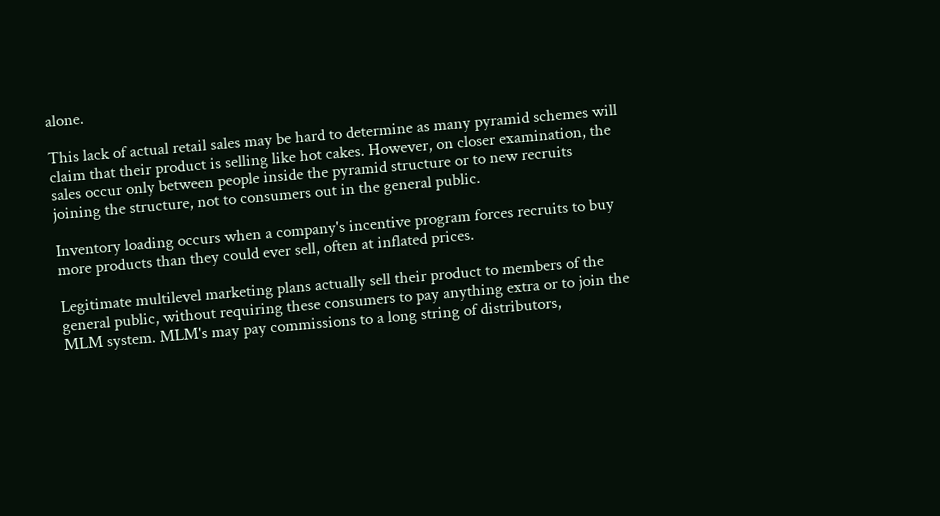alone.

This lack of actual retail sales may be hard to determine as many pyramid schemes will claim that their product is selling like hot cakes. However, on closer examination, the sales occur only between people inside the pyramid structure or to new recruits joining the structure, not to consumers out in the general public.

Inventory loading occurs when a company's incentive program forces recruits to buy more products than they could ever sell, often at inflated prices.

Legitimate multilevel marketing plans actually sell their product to members of the general public, without requiring these consumers to pay anything extra or to join the MLM system. MLM's may pay commissions to a long string of distributors,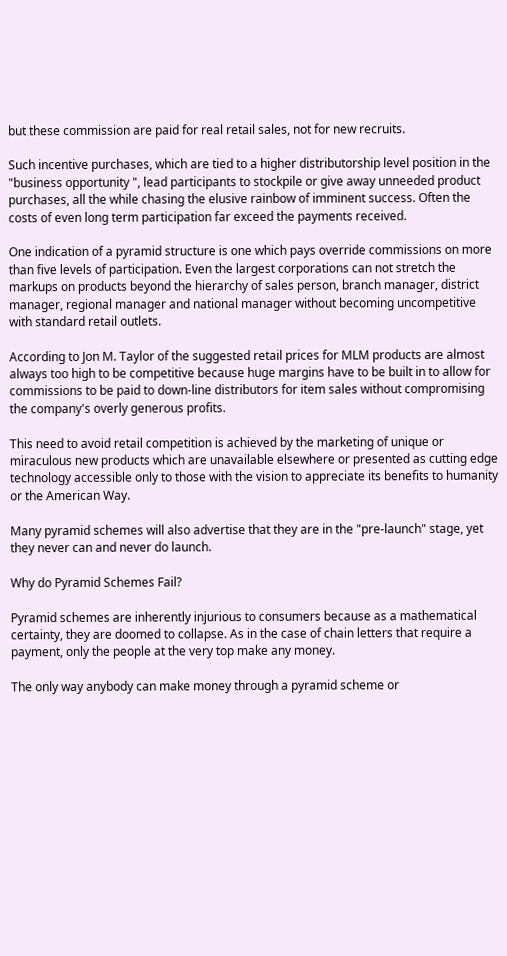but these commission are paid for real retail sales, not for new recruits.

Such incentive purchases, which are tied to a higher distributorship level position in the "business opportunity ", lead participants to stockpile or give away unneeded product purchases, all the while chasing the elusive rainbow of imminent success. Often the costs of even long term participation far exceed the payments received.

One indication of a pyramid structure is one which pays override commissions on more than five levels of participation. Even the largest corporations can not stretch the markups on products beyond the hierarchy of sales person, branch manager, district manager, regional manager and national manager without becoming uncompetitive with standard retail outlets.

According to Jon M. Taylor of the suggested retail prices for MLM products are almost always too high to be competitive because huge margins have to be built in to allow for commissions to be paid to down-line distributors for item sales without compromising the company's overly generous profits.

This need to avoid retail competition is achieved by the marketing of unique or miraculous new products which are unavailable elsewhere or presented as cutting edge technology accessible only to those with the vision to appreciate its benefits to humanity or the American Way.

Many pyramid schemes will also advertise that they are in the "pre-launch" stage, yet they never can and never do launch.

Why do Pyramid Schemes Fail?

Pyramid schemes are inherently injurious to consumers because as a mathematical certainty, they are doomed to collapse. As in the case of chain letters that require a payment, only the people at the very top make any money.

The only way anybody can make money through a pyramid scheme or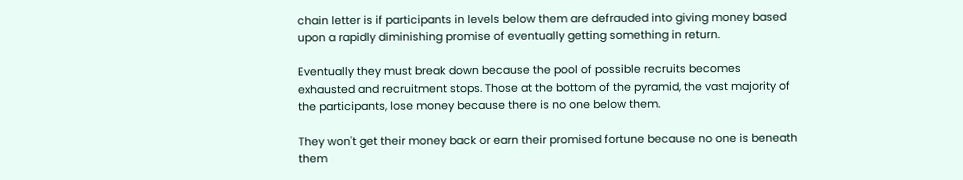chain letter is if participants in levels below them are defrauded into giving money based upon a rapidly diminishing promise of eventually getting something in return.

Eventually they must break down because the pool of possible recruits becomes exhausted and recruitment stops. Those at the bottom of the pyramid, the vast majority of the participants, lose money because there is no one below them.

They won't get their money back or earn their promised fortune because no one is beneath them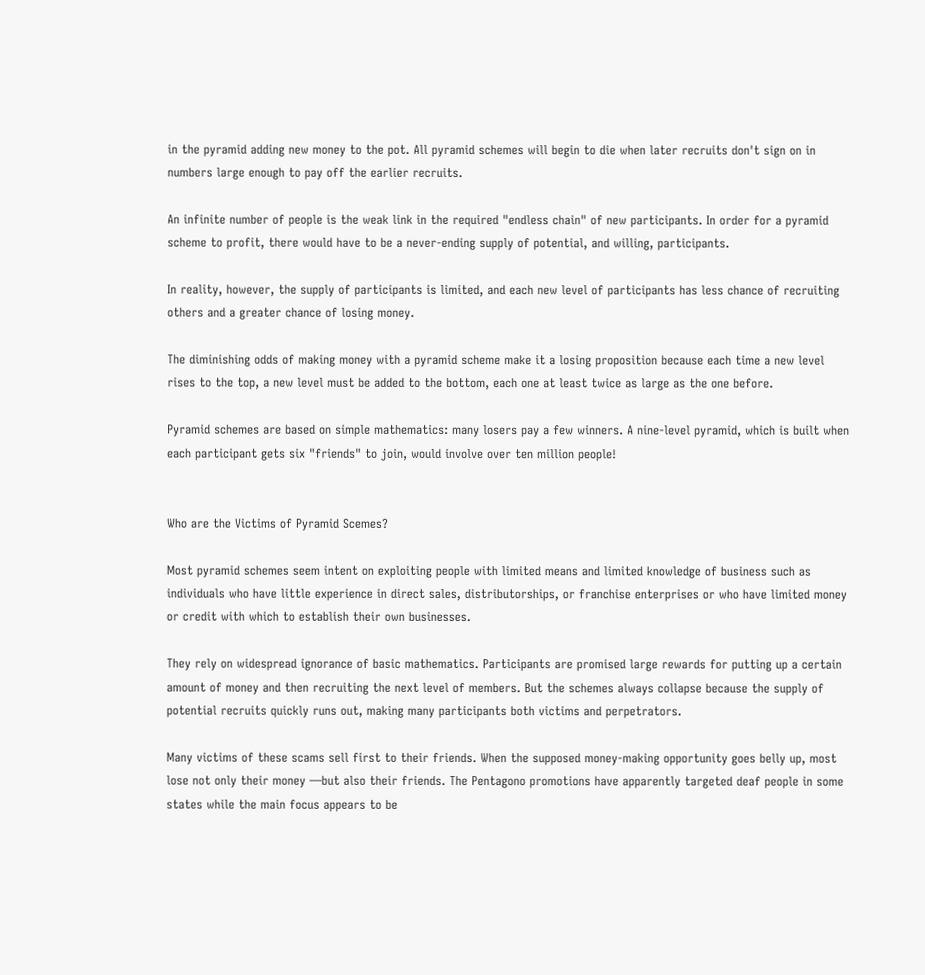in the pyramid adding new money to the pot. All pyramid schemes will begin to die when later recruits don't sign on in numbers large enough to pay off the earlier recruits.

An infinite number of people is the weak link in the required "endless chain" of new participants. In order for a pyramid scheme to profit, there would have to be a never-ending supply of potential, and willing, participants.

In reality, however, the supply of participants is limited, and each new level of participants has less chance of recruiting others and a greater chance of losing money.

The diminishing odds of making money with a pyramid scheme make it a losing proposition because each time a new level rises to the top, a new level must be added to the bottom, each one at least twice as large as the one before.

Pyramid schemes are based on simple mathematics: many losers pay a few winners. A nine-level pyramid, which is built when each participant gets six "friends" to join, would involve over ten million people!


Who are the Victims of Pyramid Scemes?

Most pyramid schemes seem intent on exploiting people with limited means and limited knowledge of business such as individuals who have little experience in direct sales, distributorships, or franchise enterprises or who have limited money or credit with which to establish their own businesses.

They rely on widespread ignorance of basic mathematics. Participants are promised large rewards for putting up a certain amount of money and then recruiting the next level of members. But the schemes always collapse because the supply of potential recruits quickly runs out, making many participants both victims and perpetrators.

Many victims of these scams sell first to their friends. When the supposed money-making opportunity goes belly up, most lose not only their money —but also their friends. The Pentagono promotions have apparently targeted deaf people in some states while the main focus appears to be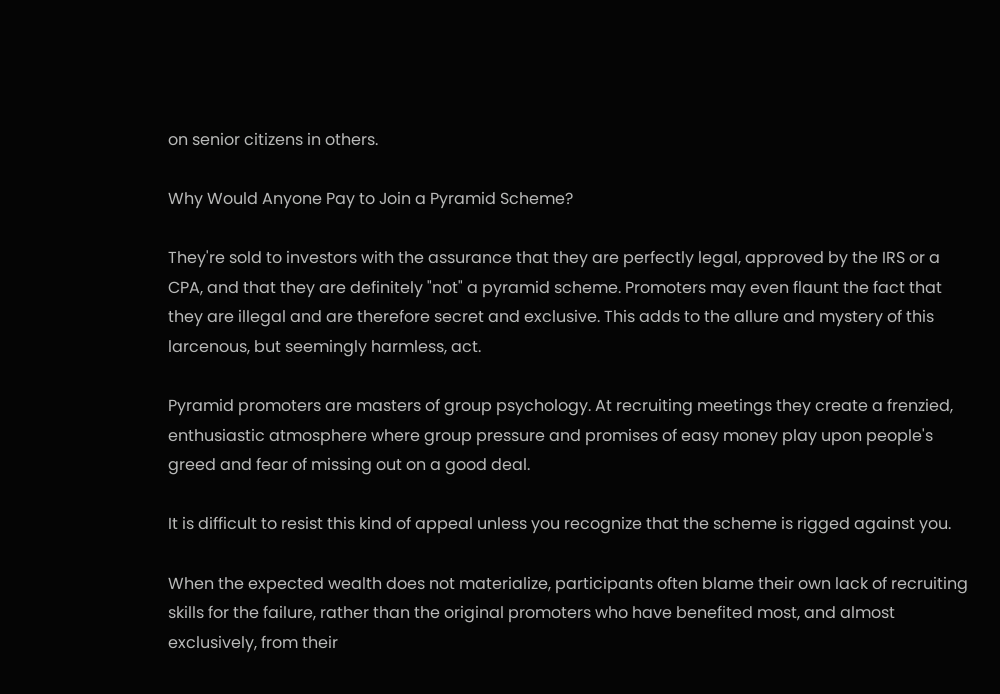on senior citizens in others.

Why Would Anyone Pay to Join a Pyramid Scheme?

They're sold to investors with the assurance that they are perfectly legal, approved by the IRS or a CPA, and that they are definitely "not" a pyramid scheme. Promoters may even flaunt the fact that they are illegal and are therefore secret and exclusive. This adds to the allure and mystery of this larcenous, but seemingly harmless, act.

Pyramid promoters are masters of group psychology. At recruiting meetings they create a frenzied, enthusiastic atmosphere where group pressure and promises of easy money play upon people's greed and fear of missing out on a good deal.

It is difficult to resist this kind of appeal unless you recognize that the scheme is rigged against you.

When the expected wealth does not materialize, participants often blame their own lack of recruiting skills for the failure, rather than the original promoters who have benefited most, and almost exclusively, from their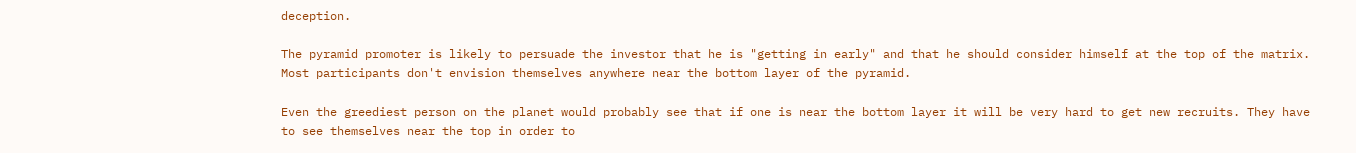deception.

The pyramid promoter is likely to persuade the investor that he is "getting in early" and that he should consider himself at the top of the matrix. Most participants don't envision themselves anywhere near the bottom layer of the pyramid.

Even the greediest person on the planet would probably see that if one is near the bottom layer it will be very hard to get new recruits. They have to see themselves near the top in order to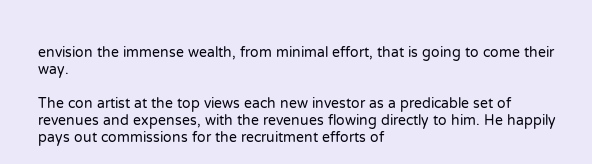envision the immense wealth, from minimal effort, that is going to come their way.

The con artist at the top views each new investor as a predicable set of revenues and expenses, with the revenues flowing directly to him. He happily pays out commissions for the recruitment efforts of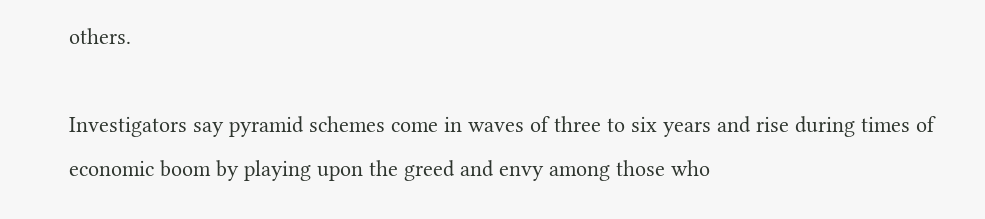others.

Investigators say pyramid schemes come in waves of three to six years and rise during times of economic boom by playing upon the greed and envy among those who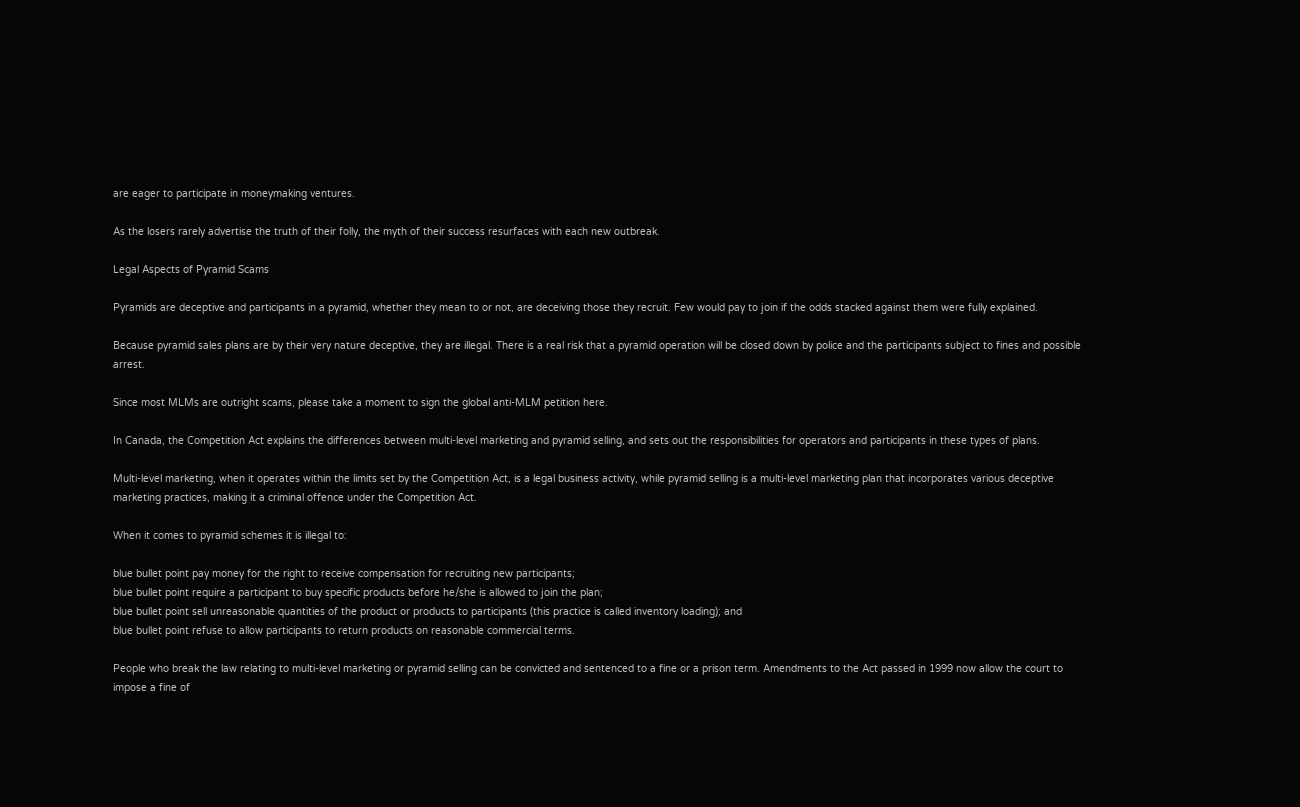are eager to participate in moneymaking ventures.

As the losers rarely advertise the truth of their folly, the myth of their success resurfaces with each new outbreak.

Legal Aspects of Pyramid Scams

Pyramids are deceptive and participants in a pyramid, whether they mean to or not, are deceiving those they recruit. Few would pay to join if the odds stacked against them were fully explained.

Because pyramid sales plans are by their very nature deceptive, they are illegal. There is a real risk that a pyramid operation will be closed down by police and the participants subject to fines and possible arrest.

Since most MLMs are outright scams, please take a moment to sign the global anti-MLM petition here.

In Canada, the Competition Act explains the differences between multi-level marketing and pyramid selling, and sets out the responsibilities for operators and participants in these types of plans.

Multi-level marketing, when it operates within the limits set by the Competition Act, is a legal business activity, while pyramid selling is a multi-level marketing plan that incorporates various deceptive marketing practices, making it a criminal offence under the Competition Act.

When it comes to pyramid schemes it is illegal to:

blue bullet point pay money for the right to receive compensation for recruiting new participants;
blue bullet point require a participant to buy specific products before he/she is allowed to join the plan;
blue bullet point sell unreasonable quantities of the product or products to participants (this practice is called inventory loading); and
blue bullet point refuse to allow participants to return products on reasonable commercial terms.

People who break the law relating to multi-level marketing or pyramid selling can be convicted and sentenced to a fine or a prison term. Amendments to the Act passed in 1999 now allow the court to impose a fine of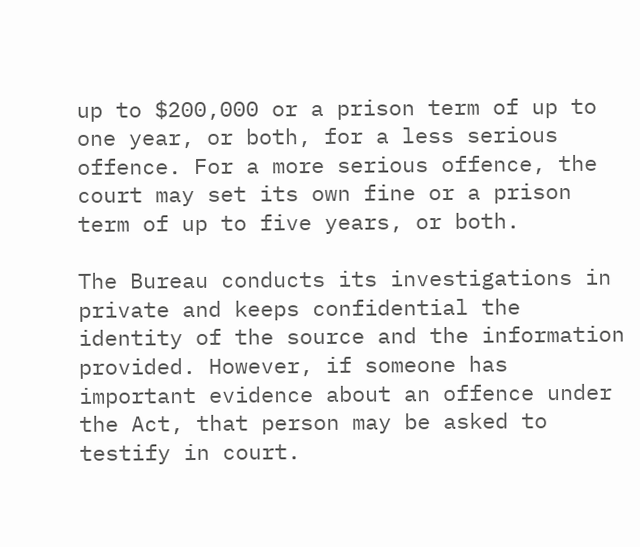up to $200,000 or a prison term of up to one year, or both, for a less serious offence. For a more serious offence, the court may set its own fine or a prison term of up to five years, or both.

The Bureau conducts its investigations in private and keeps confidential the identity of the source and the information provided. However, if someone has important evidence about an offence under the Act, that person may be asked to testify in court.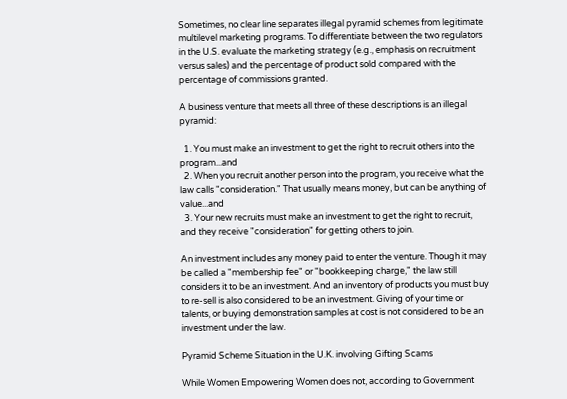Sometimes, no clear line separates illegal pyramid schemes from legitimate multilevel marketing programs. To differentiate between the two regulators in the U.S. evaluate the marketing strategy (e.g., emphasis on recruitment versus sales) and the percentage of product sold compared with the percentage of commissions granted.

A business venture that meets all three of these descriptions is an illegal pyramid:

  1. You must make an investment to get the right to recruit others into the program...and
  2. When you recruit another person into the program, you receive what the law calls "consideration." That usually means money, but can be anything of value...and
  3. Your new recruits must make an investment to get the right to recruit, and they receive "consideration" for getting others to join.

An investment includes any money paid to enter the venture. Though it may be called a "membership fee" or "bookkeeping charge," the law still considers it to be an investment. And an inventory of products you must buy to re-sell is also considered to be an investment. Giving of your time or talents, or buying demonstration samples at cost is not considered to be an investment under the law.

Pyramid Scheme Situation in the U.K. involving Gifting Scams

While Women Empowering Women does not, according to Government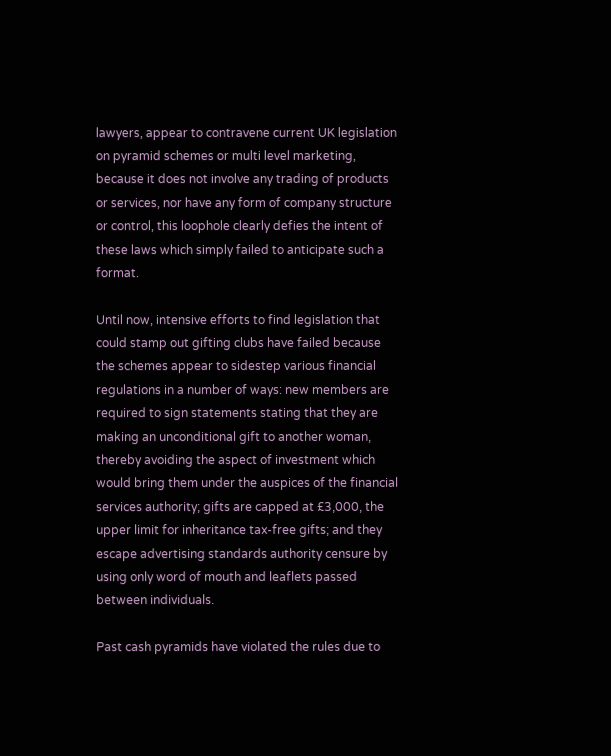lawyers, appear to contravene current UK legislation on pyramid schemes or multi level marketing, because it does not involve any trading of products or services, nor have any form of company structure or control, this loophole clearly defies the intent of these laws which simply failed to anticipate such a format.

Until now, intensive efforts to find legislation that could stamp out gifting clubs have failed because the schemes appear to sidestep various financial regulations in a number of ways: new members are required to sign statements stating that they are making an unconditional gift to another woman, thereby avoiding the aspect of investment which would bring them under the auspices of the financial services authority; gifts are capped at £3,000, the upper limit for inheritance tax-free gifts; and they escape advertising standards authority censure by using only word of mouth and leaflets passed between individuals.

Past cash pyramids have violated the rules due to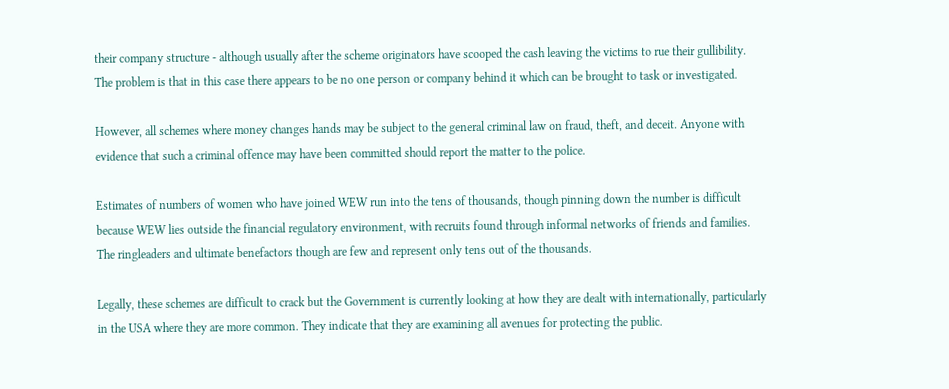their company structure - although usually after the scheme originators have scooped the cash leaving the victims to rue their gullibility. The problem is that in this case there appears to be no one person or company behind it which can be brought to task or investigated.

However, all schemes where money changes hands may be subject to the general criminal law on fraud, theft, and deceit. Anyone with evidence that such a criminal offence may have been committed should report the matter to the police.

Estimates of numbers of women who have joined WEW run into the tens of thousands, though pinning down the number is difficult because WEW lies outside the financial regulatory environment, with recruits found through informal networks of friends and families. The ringleaders and ultimate benefactors though are few and represent only tens out of the thousands.

Legally, these schemes are difficult to crack but the Government is currently looking at how they are dealt with internationally, particularly in the USA where they are more common. They indicate that they are examining all avenues for protecting the public.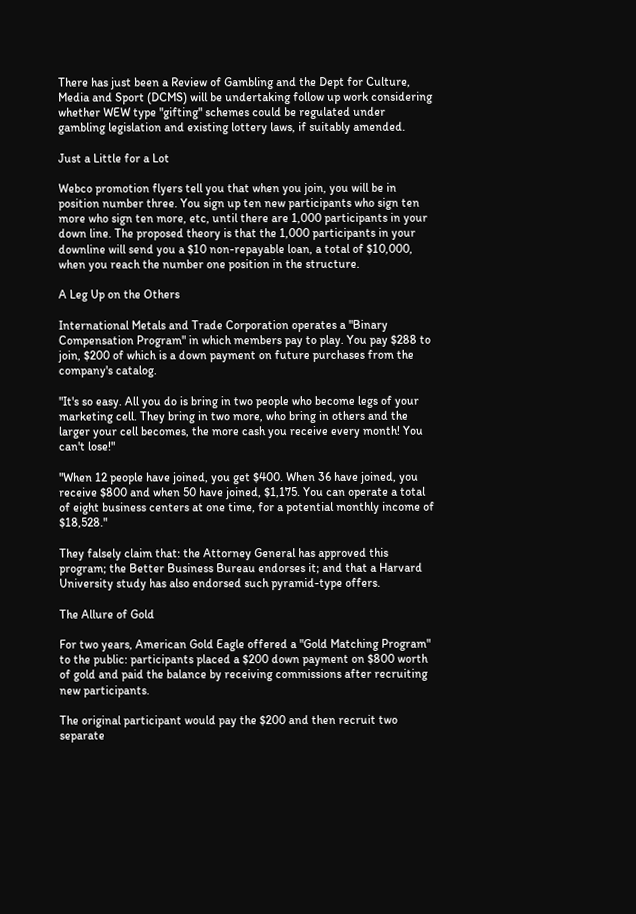There has just been a Review of Gambling and the Dept for Culture, Media and Sport (DCMS) will be undertaking follow up work considering whether WEW type "gifting" schemes could be regulated under gambling legislation and existing lottery laws, if suitably amended.

Just a Little for a Lot

Webco promotion flyers tell you that when you join, you will be in position number three. You sign up ten new participants who sign ten more who sign ten more, etc, until there are 1,000 participants in your down line. The proposed theory is that the 1,000 participants in your downline will send you a $10 non-repayable loan, a total of $10,000, when you reach the number one position in the structure.

A Leg Up on the Others

International Metals and Trade Corporation operates a "Binary Compensation Program" in which members pay to play. You pay $288 to join, $200 of which is a down payment on future purchases from the company's catalog.

"It's so easy. All you do is bring in two people who become legs of your marketing cell. They bring in two more, who bring in others and the larger your cell becomes, the more cash you receive every month! You can't lose!"

"When 12 people have joined, you get $400. When 36 have joined, you receive $800 and when 50 have joined, $1,175. You can operate a total of eight business centers at one time, for a potential monthly income of $18,528."

They falsely claim that: the Attorney General has approved this program; the Better Business Bureau endorses it; and that a Harvard University study has also endorsed such pyramid-type offers.

The Allure of Gold

For two years, American Gold Eagle offered a "Gold Matching Program" to the public: participants placed a $200 down payment on $800 worth of gold and paid the balance by receiving commissions after recruiting new participants.

The original participant would pay the $200 and then recruit two separate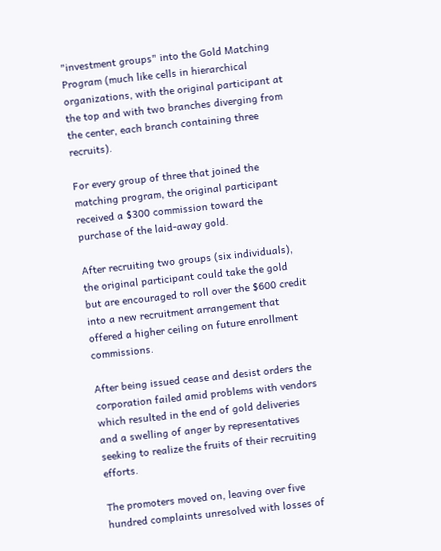"investment groups" into the Gold Matching Program (much like cells in hierarchical organizations, with the original participant at the top and with two branches diverging from the center, each branch containing three recruits).

For every group of three that joined the matching program, the original participant received a $300 commission toward the purchase of the laid-away gold.

After recruiting two groups (six individuals), the original participant could take the gold but are encouraged to roll over the $600 credit into a new recruitment arrangement that offered a higher ceiling on future enrollment commissions.

After being issued cease and desist orders the corporation failed amid problems with vendors which resulted in the end of gold deliveries and a swelling of anger by representatives seeking to realize the fruits of their recruiting efforts.

The promoters moved on, leaving over five hundred complaints unresolved with losses of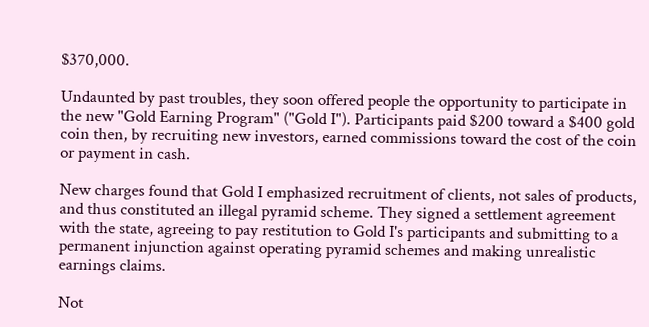$370,000.

Undaunted by past troubles, they soon offered people the opportunity to participate in the new "Gold Earning Program" ("Gold I"). Participants paid $200 toward a $400 gold coin then, by recruiting new investors, earned commissions toward the cost of the coin or payment in cash.

New charges found that Gold I emphasized recruitment of clients, not sales of products, and thus constituted an illegal pyramid scheme. They signed a settlement agreement with the state, agreeing to pay restitution to Gold I's participants and submitting to a permanent injunction against operating pyramid schemes and making unrealistic earnings claims.

Not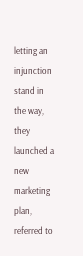letting an injunction stand in the way, they launched a new marketing plan, referred to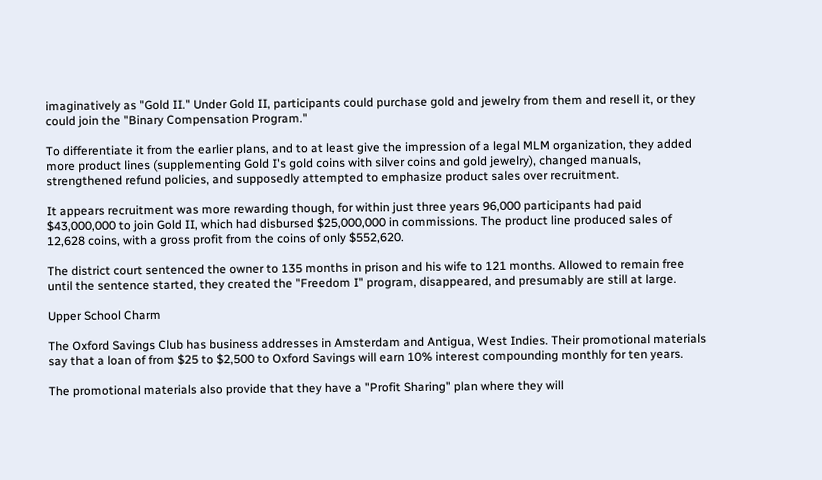imaginatively as "Gold II." Under Gold II, participants could purchase gold and jewelry from them and resell it, or they could join the "Binary Compensation Program."

To differentiate it from the earlier plans, and to at least give the impression of a legal MLM organization, they added more product lines (supplementing Gold I's gold coins with silver coins and gold jewelry), changed manuals, strengthened refund policies, and supposedly attempted to emphasize product sales over recruitment.

It appears recruitment was more rewarding though, for within just three years 96,000 participants had paid $43,000,000 to join Gold II, which had disbursed $25,000,000 in commissions. The product line produced sales of 12,628 coins, with a gross profit from the coins of only $552,620.

The district court sentenced the owner to 135 months in prison and his wife to 121 months. Allowed to remain free until the sentence started, they created the "Freedom I" program, disappeared, and presumably are still at large.

Upper School Charm

The Oxford Savings Club has business addresses in Amsterdam and Antigua, West Indies. Their promotional materials say that a loan of from $25 to $2,500 to Oxford Savings will earn 10% interest compounding monthly for ten years.

The promotional materials also provide that they have a "Profit Sharing" plan where they will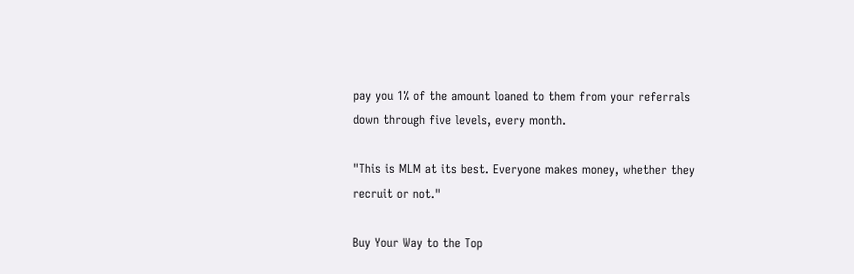pay you 1% of the amount loaned to them from your referrals down through five levels, every month.

"This is MLM at its best. Everyone makes money, whether they recruit or not."

Buy Your Way to the Top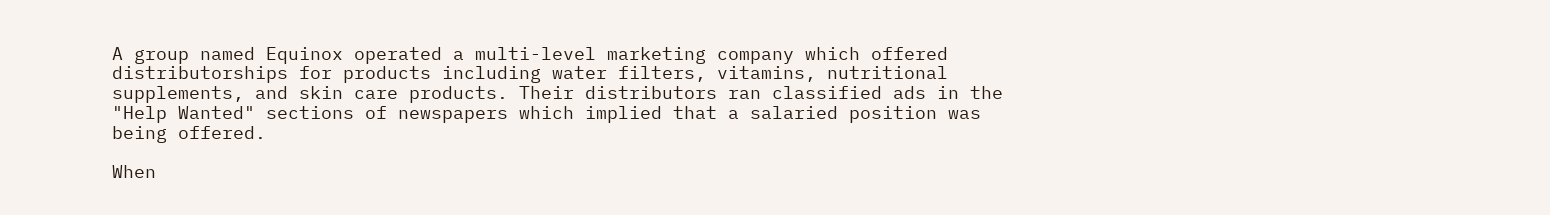A group named Equinox operated a multi-level marketing company which offered distributorships for products including water filters, vitamins, nutritional supplements, and skin care products. Their distributors ran classified ads in the "Help Wanted" sections of newspapers which implied that a salaried position was being offered.

When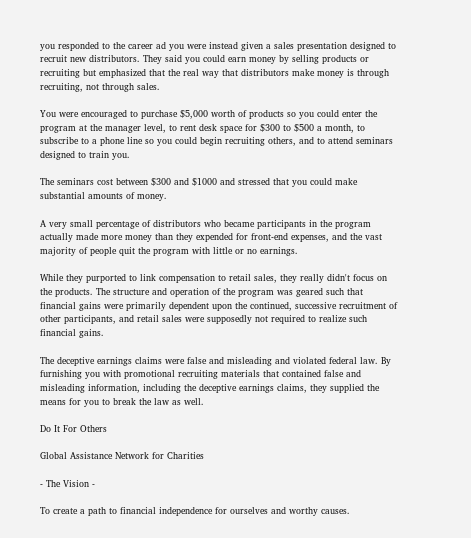you responded to the career ad you were instead given a sales presentation designed to recruit new distributors. They said you could earn money by selling products or recruiting but emphasized that the real way that distributors make money is through recruiting, not through sales.

You were encouraged to purchase $5,000 worth of products so you could enter the program at the manager level, to rent desk space for $300 to $500 a month, to subscribe to a phone line so you could begin recruiting others, and to attend seminars designed to train you.

The seminars cost between $300 and $1000 and stressed that you could make substantial amounts of money.

A very small percentage of distributors who became participants in the program actually made more money than they expended for front-end expenses, and the vast majority of people quit the program with little or no earnings.

While they purported to link compensation to retail sales, they really didn't focus on the products. The structure and operation of the program was geared such that financial gains were primarily dependent upon the continued, successive recruitment of other participants, and retail sales were supposedly not required to realize such financial gains.

The deceptive earnings claims were false and misleading and violated federal law. By furnishing you with promotional recruiting materials that contained false and misleading information, including the deceptive earnings claims, they supplied the means for you to break the law as well.

Do It For Others

Global Assistance Network for Charities

- The Vision -

To create a path to financial independence for ourselves and worthy causes.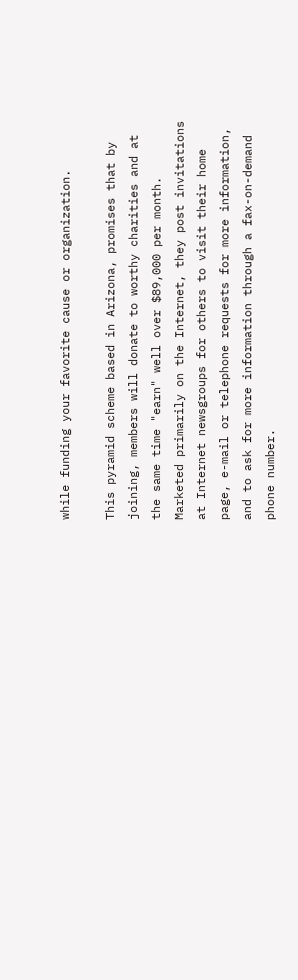while funding your favorite cause or organization.

This pyramid scheme based in Arizona, promises that by joining, members will donate to worthy charities and at the same time "earn" well over $89,000 per month. Marketed primarily on the Internet, they post invitations at Internet newsgroups for others to visit their home page, e-mail or telephone requests for more information, and to ask for more information through a fax-on-demand phone number.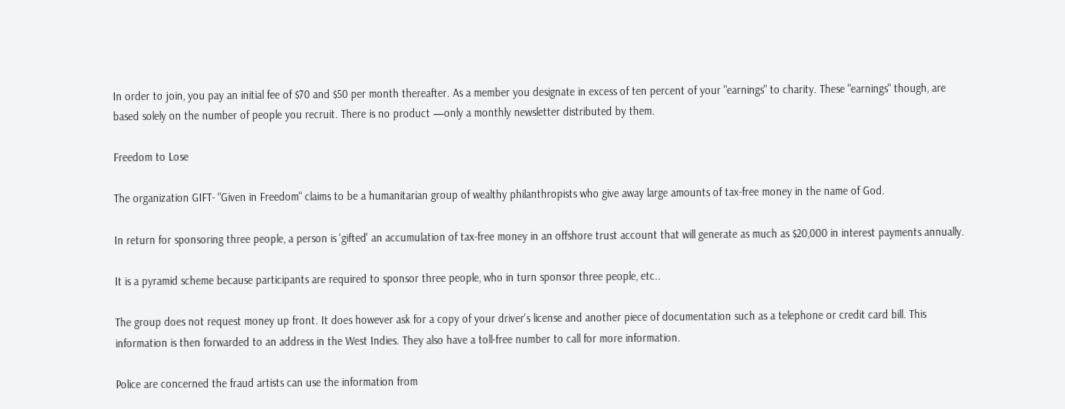In order to join, you pay an initial fee of $70 and $50 per month thereafter. As a member you designate in excess of ten percent of your "earnings" to charity. These "earnings" though, are based solely on the number of people you recruit. There is no product —only a monthly newsletter distributed by them.

Freedom to Lose

The organization GIFT- "Given in Freedom" claims to be a humanitarian group of wealthy philanthropists who give away large amounts of tax-free money in the name of God.

In return for sponsoring three people, a person is 'gifted' an accumulation of tax-free money in an offshore trust account that will generate as much as $20,000 in interest payments annually.

It is a pyramid scheme because participants are required to sponsor three people, who in turn sponsor three people, etc..

The group does not request money up front. It does however ask for a copy of your driver's license and another piece of documentation such as a telephone or credit card bill. This information is then forwarded to an address in the West Indies. They also have a toll-free number to call for more information.

Police are concerned the fraud artists can use the information from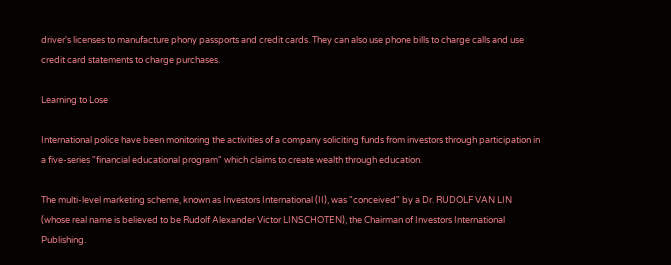driver's licenses to manufacture phony passports and credit cards. They can also use phone bills to charge calls and use credit card statements to charge purchases.

Learning to Lose

International police have been monitoring the activities of a company soliciting funds from investors through participation in a five-series "financial educational program" which claims to create wealth through education.

The multi-level marketing scheme, known as Investors International (II), was "conceived" by a Dr. RUDOLF VAN LIN (whose real name is believed to be Rudolf Alexander Victor LINSCHOTEN), the Chairman of Investors International Publishing.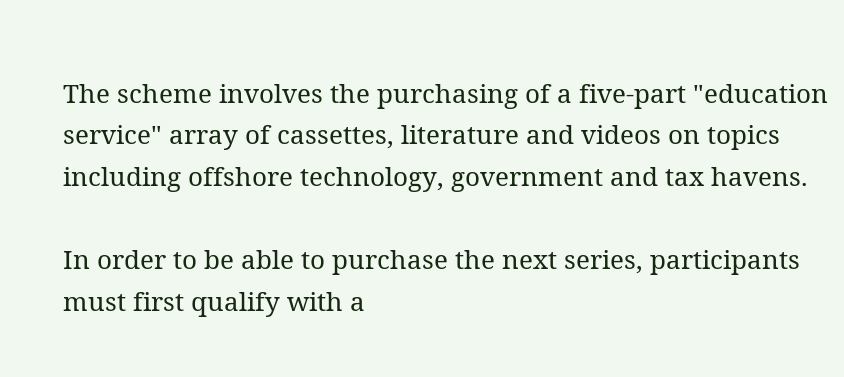The scheme involves the purchasing of a five-part "education service" array of cassettes, literature and videos on topics including offshore technology, government and tax havens.

In order to be able to purchase the next series, participants must first qualify with a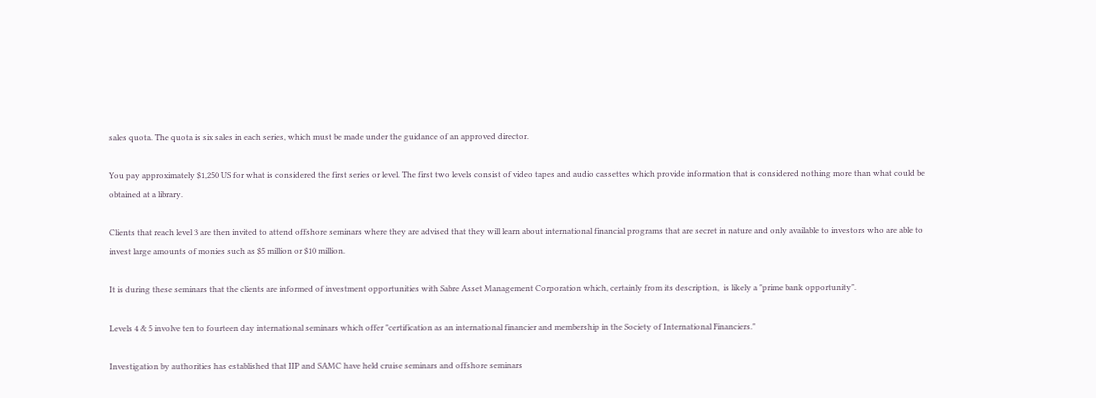sales quota. The quota is six sales in each series, which must be made under the guidance of an approved director.

You pay approximately $1,250 US for what is considered the first series or level. The first two levels consist of video tapes and audio cassettes which provide information that is considered nothing more than what could be obtained at a library.

Clients that reach level 3 are then invited to attend offshore seminars where they are advised that they will learn about international financial programs that are secret in nature and only available to investors who are able to invest large amounts of monies such as $5 million or $10 million.

It is during these seminars that the clients are informed of investment opportunities with Sabre Asset Management Corporation which, certainly from its description,  is likely a "prime bank opportunity".

Levels 4 & 5 involve ten to fourteen day international seminars which offer "certification as an international financier and membership in the Society of International Financiers."

Investigation by authorities has established that IIP and SAMC have held cruise seminars and offshore seminars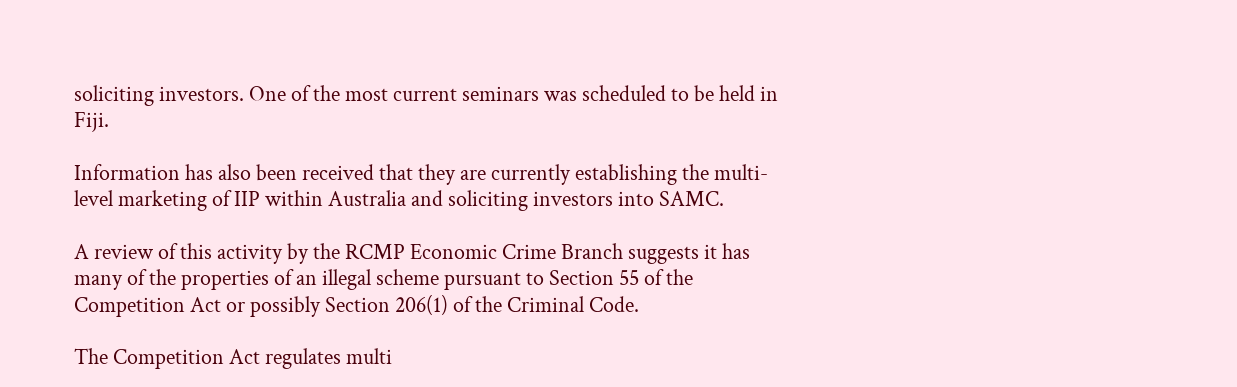soliciting investors. One of the most current seminars was scheduled to be held in Fiji.

Information has also been received that they are currently establishing the multi-level marketing of IIP within Australia and soliciting investors into SAMC.

A review of this activity by the RCMP Economic Crime Branch suggests it has many of the properties of an illegal scheme pursuant to Section 55 of the Competition Act or possibly Section 206(1) of the Criminal Code.

The Competition Act regulates multi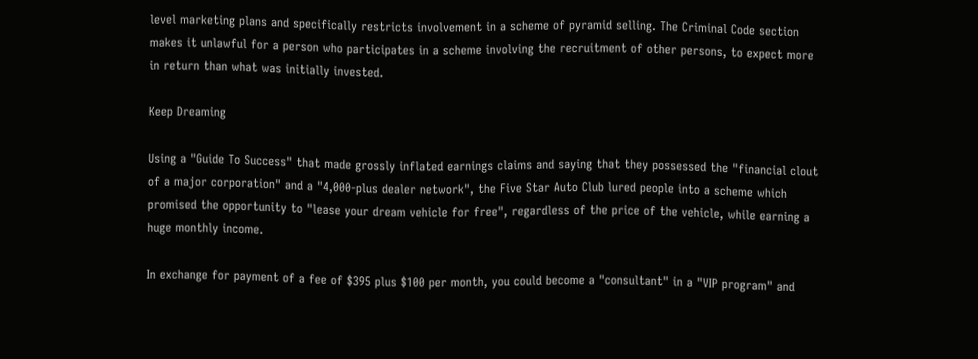level marketing plans and specifically restricts involvement in a scheme of pyramid selling. The Criminal Code section makes it unlawful for a person who participates in a scheme involving the recruitment of other persons, to expect more in return than what was initially invested.

Keep Dreaming

Using a "Guide To Success" that made grossly inflated earnings claims and saying that they possessed the "financial clout of a major corporation" and a "4,000-plus dealer network", the Five Star Auto Club lured people into a scheme which promised the opportunity to "lease your dream vehicle for free", regardless of the price of the vehicle, while earning a huge monthly income.

In exchange for payment of a fee of $395 plus $100 per month, you could become a "consultant" in a "VIP program" and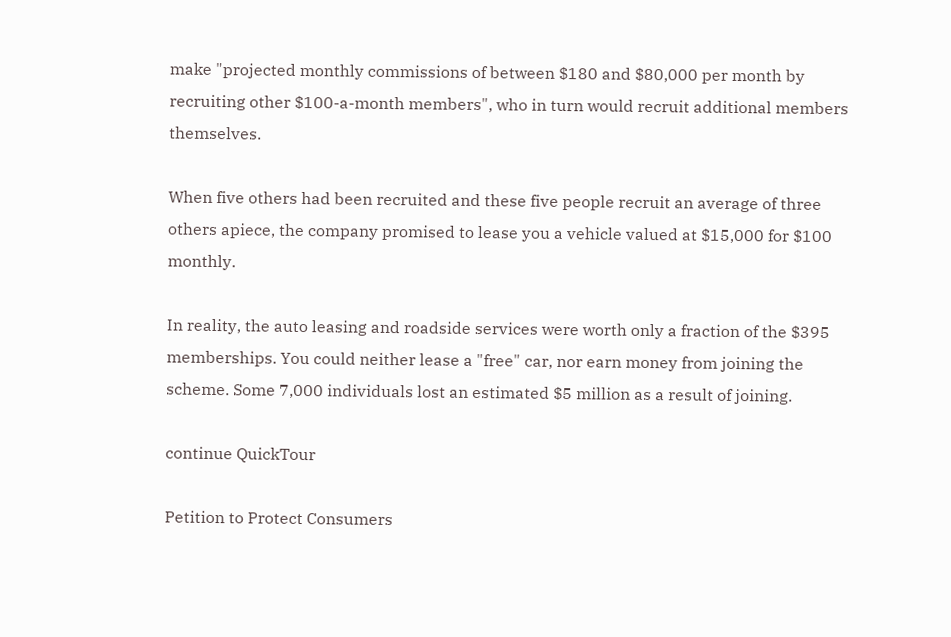make "projected monthly commissions of between $180 and $80,000 per month by recruiting other $100-a-month members", who in turn would recruit additional members themselves.

When five others had been recruited and these five people recruit an average of three others apiece, the company promised to lease you a vehicle valued at $15,000 for $100 monthly.

In reality, the auto leasing and roadside services were worth only a fraction of the $395 memberships. You could neither lease a "free" car, nor earn money from joining the scheme. Some 7,000 individuals lost an estimated $5 million as a result of joining.

continue QuickTour

Petition to Protect Consumers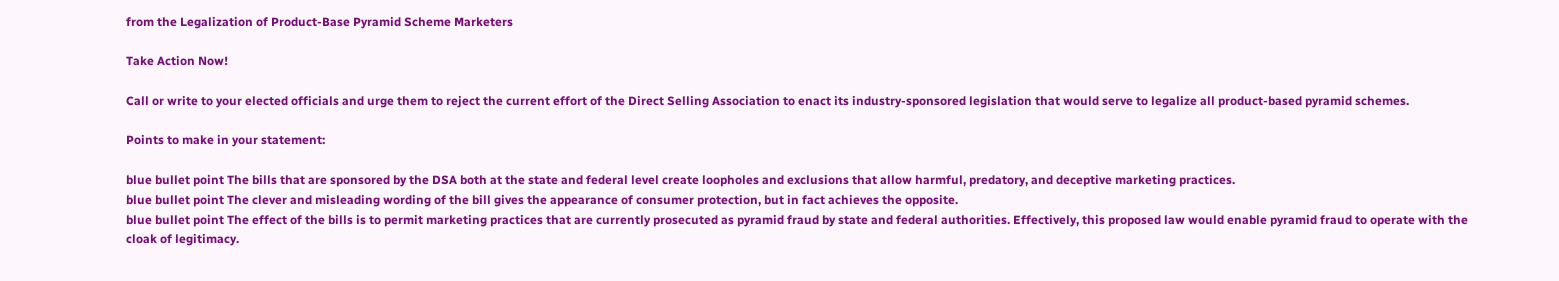from the Legalization of Product-Base Pyramid Scheme Marketers

Take Action Now!

Call or write to your elected officials and urge them to reject the current effort of the Direct Selling Association to enact its industry-sponsored legislation that would serve to legalize all product-based pyramid schemes.

Points to make in your statement:

blue bullet point The bills that are sponsored by the DSA both at the state and federal level create loopholes and exclusions that allow harmful, predatory, and deceptive marketing practices.
blue bullet point The clever and misleading wording of the bill gives the appearance of consumer protection, but in fact achieves the opposite.
blue bullet point The effect of the bills is to permit marketing practices that are currently prosecuted as pyramid fraud by state and federal authorities. Effectively, this proposed law would enable pyramid fraud to operate with the cloak of legitimacy.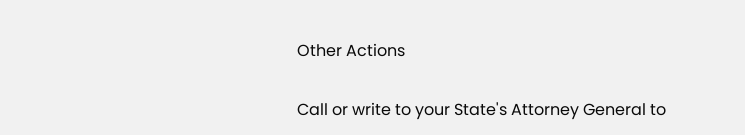Other Actions

Call or write to your State's Attorney General to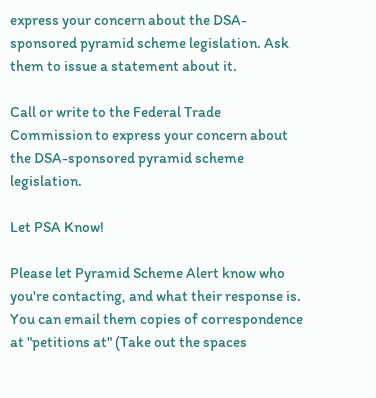express your concern about the DSA-sponsored pyramid scheme legislation. Ask them to issue a statement about it.

Call or write to the Federal Trade Commission to express your concern about the DSA-sponsored pyramid scheme legislation.

Let PSA Know!

Please let Pyramid Scheme Alert know who you're contacting, and what their response is. You can email them copies of correspondence at "petitions at" (Take out the spaces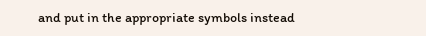and put in the appropriate symbols instead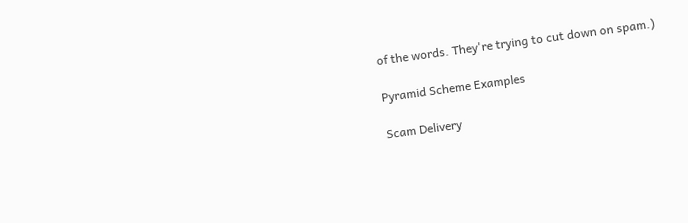of the words. They're trying to cut down on spam.)

Pyramid Scheme Examples

Scam Delivery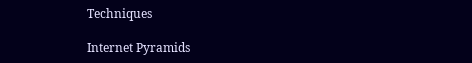Techniques

Internet Pyramids